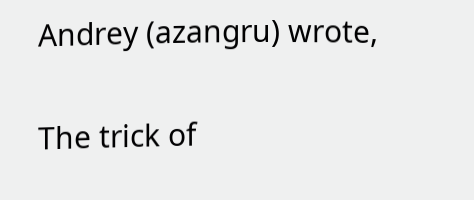Andrey (azangru) wrote,

The trick of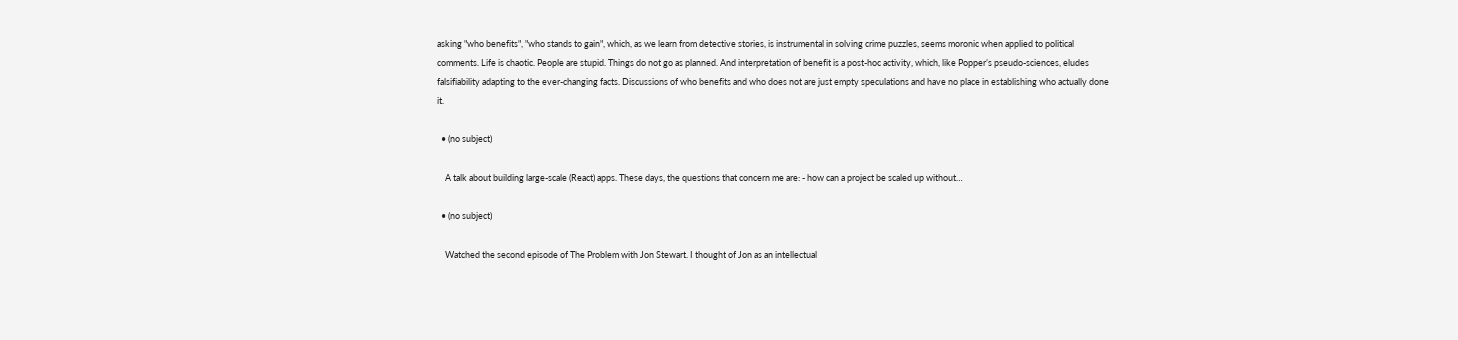asking "who benefits", "who stands to gain", which, as we learn from detective stories, is instrumental in solving crime puzzles, seems moronic when applied to political comments. Life is chaotic. People are stupid. Things do not go as planned. And interpretation of benefit is a post-hoc activity, which, like Popper’s pseudo-sciences, eludes falsifiability adapting to the ever-changing facts. Discussions of who benefits and who does not are just empty speculations and have no place in establishing who actually done it.

  • (no subject)

    A talk about building large-scale (React) apps. These days, the questions that concern me are: - how can a project be scaled up without…

  • (no subject)

    Watched the second episode of The Problem with Jon Stewart. I thought of Jon as an intellectual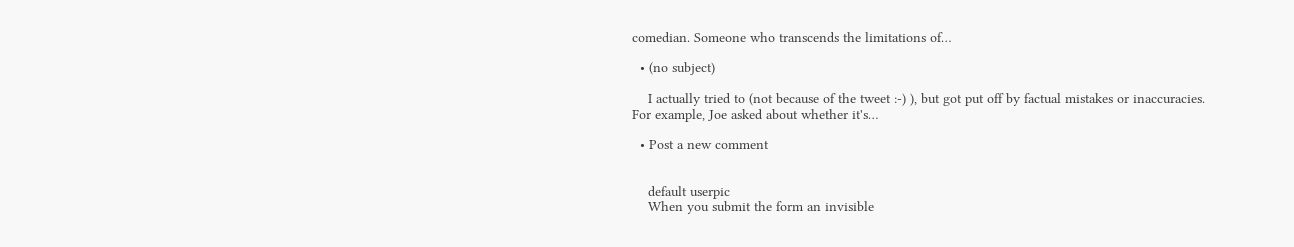comedian. Someone who transcends the limitations of…

  • (no subject)

    I actually tried to (not because of the tweet :-) ), but got put off by factual mistakes or inaccuracies. For example, Joe asked about whether it's…

  • Post a new comment


    default userpic
    When you submit the form an invisible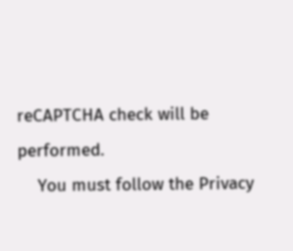reCAPTCHA check will be performed.
    You must follow the Privacy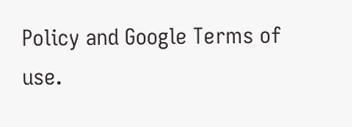Policy and Google Terms of use.